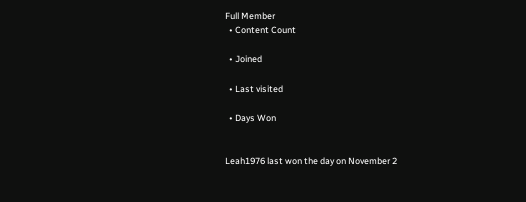Full Member
  • Content Count

  • Joined

  • Last visited

  • Days Won


Leah1976 last won the day on November 2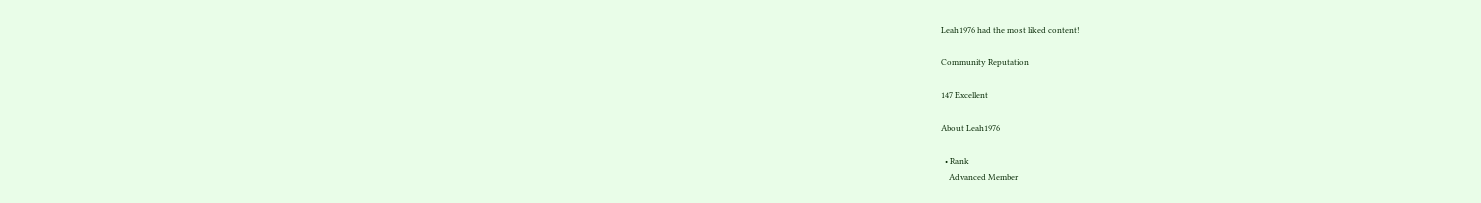Leah1976 had the most liked content!

Community Reputation

147 Excellent

About Leah1976

  • Rank
    Advanced Member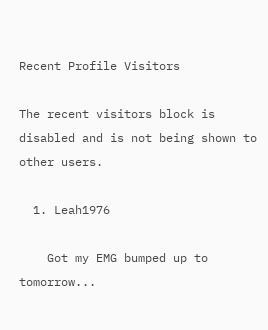Recent Profile Visitors

The recent visitors block is disabled and is not being shown to other users.

  1. Leah1976

    Got my EMG bumped up to tomorrow...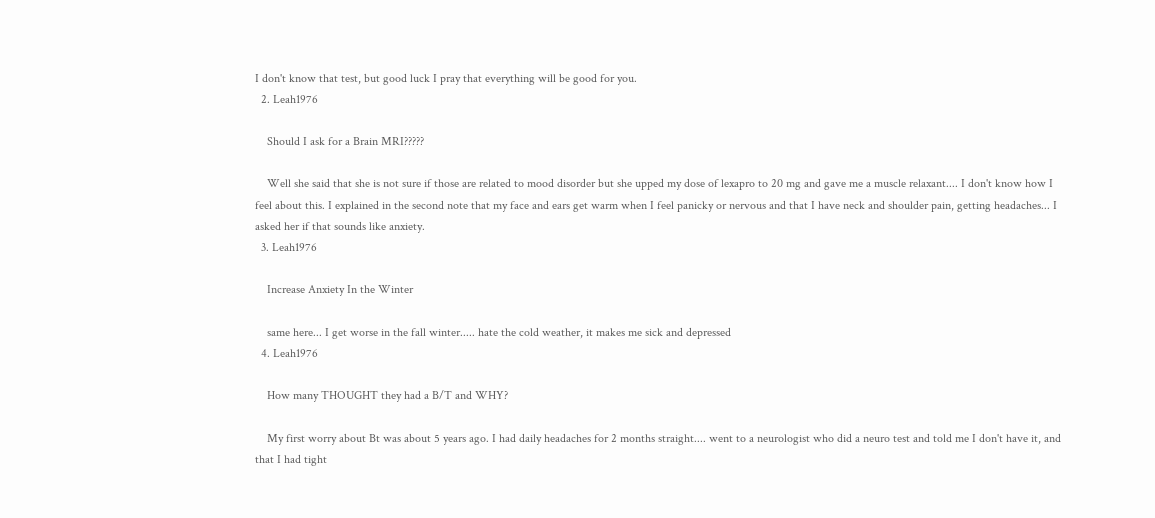I don't know that test, but good luck I pray that everything will be good for you.
  2. Leah1976

    Should I ask for a Brain MRI?????

    Well she said that she is not sure if those are related to mood disorder but she upped my dose of lexapro to 20 mg and gave me a muscle relaxant.... I don't know how I feel about this. I explained in the second note that my face and ears get warm when I feel panicky or nervous and that I have neck and shoulder pain, getting headaches... I asked her if that sounds like anxiety.
  3. Leah1976

    Increase Anxiety In the Winter

    same here... I get worse in the fall winter..... hate the cold weather, it makes me sick and depressed
  4. Leah1976

    How many THOUGHT they had a B/T and WHY?

    My first worry about Bt was about 5 years ago. I had daily headaches for 2 months straight.... went to a neurologist who did a neuro test and told me I don't have it, and that I had tight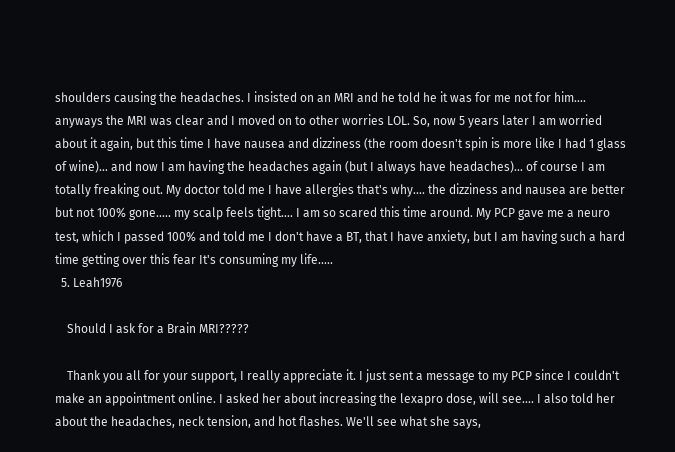shoulders causing the headaches. I insisted on an MRI and he told he it was for me not for him.... anyways the MRI was clear and I moved on to other worries LOL. So, now 5 years later I am worried about it again, but this time I have nausea and dizziness (the room doesn't spin is more like I had 1 glass of wine)... and now I am having the headaches again (but I always have headaches)... of course I am totally freaking out. My doctor told me I have allergies that's why.... the dizziness and nausea are better but not 100% gone..... my scalp feels tight.... I am so scared this time around. My PCP gave me a neuro test, which I passed 100% and told me I don't have a BT, that I have anxiety, but I am having such a hard time getting over this fear It's consuming my life.....
  5. Leah1976

    Should I ask for a Brain MRI?????

    Thank you all for your support, I really appreciate it. I just sent a message to my PCP since I couldn't make an appointment online. I asked her about increasing the lexapro dose, will see.... I also told her about the headaches, neck tension, and hot flashes. We'll see what she says,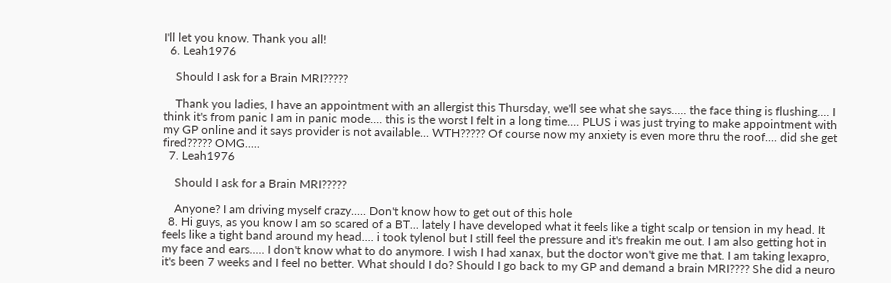I'll let you know. Thank you all!
  6. Leah1976

    Should I ask for a Brain MRI?????

    Thank you ladies, I have an appointment with an allergist this Thursday, we'll see what she says..... the face thing is flushing.... I think it's from panic I am in panic mode.... this is the worst I felt in a long time.... PLUS i was just trying to make appointment with my GP online and it says provider is not available... WTH????? Of course now my anxiety is even more thru the roof.... did she get fired????? OMG.....
  7. Leah1976

    Should I ask for a Brain MRI?????

    Anyone? I am driving myself crazy..... Don't know how to get out of this hole
  8. Hi guys, as you know I am so scared of a BT... lately I have developed what it feels like a tight scalp or tension in my head. It feels like a tight band around my head.... i took tylenol but I still feel the pressure and it's freakin me out. I am also getting hot in my face and ears..... I don't know what to do anymore. I wish I had xanax, but the doctor won't give me that. I am taking lexapro, it's been 7 weeks and I feel no better. What should I do? Should I go back to my GP and demand a brain MRI???? She did a neuro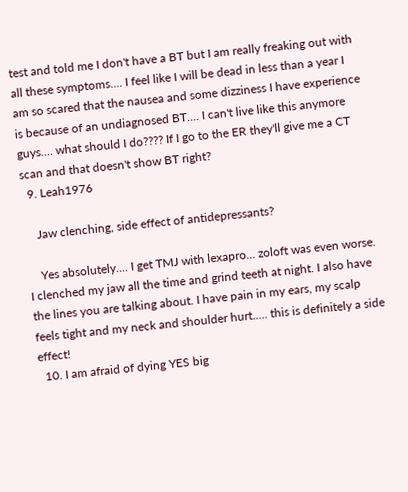test and told me I don't have a BT but I am really freaking out with all these symptoms.... I feel like I will be dead in less than a year I am so scared that the nausea and some dizziness I have experience is because of an undiagnosed BT.... I can't live like this anymore guys.... what should I do???? If I go to the ER they'll give me a CT scan and that doesn't show BT right?
  9. Leah1976

    Jaw clenching, side effect of antidepressants?

    Yes absolutely.... I get TMJ with lexapro... zoloft was even worse. I clenched my jaw all the time and grind teeth at night. I also have the lines you are talking about. I have pain in my ears, my scalp feels tight and my neck and shoulder hurt..... this is definitely a side effect!
  10. I am afraid of dying YES big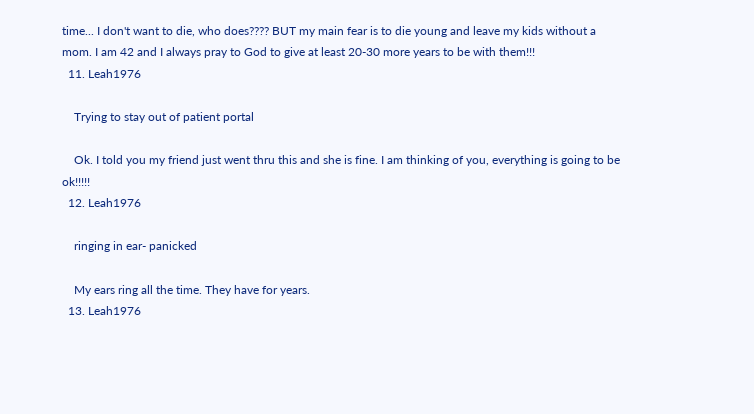time... I don't want to die, who does???? BUT my main fear is to die young and leave my kids without a mom. I am 42 and I always pray to God to give at least 20-30 more years to be with them!!!
  11. Leah1976

    Trying to stay out of patient portal

    Ok. I told you my friend just went thru this and she is fine. I am thinking of you, everything is going to be ok!!!!!
  12. Leah1976

    ringing in ear- panicked

    My ears ring all the time. They have for years.
  13. Leah1976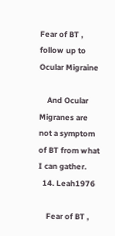Fear of BT , follow up to Ocular Migraine

    And Ocular Migranes are not a symptom of BT from what I can gather.
  14. Leah1976

    Fear of BT ,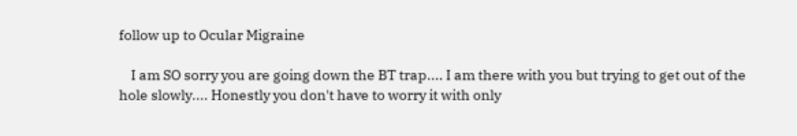follow up to Ocular Migraine

    I am SO sorry you are going down the BT trap.... I am there with you but trying to get out of the hole slowly.... Honestly you don't have to worry it with only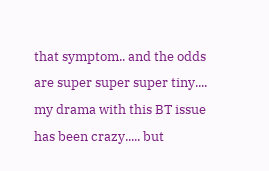that symptom.. and the odds are super super super tiny.... my drama with this BT issue has been crazy..... but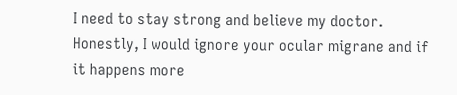I need to stay strong and believe my doctor. Honestly, I would ignore your ocular migrane and if it happens more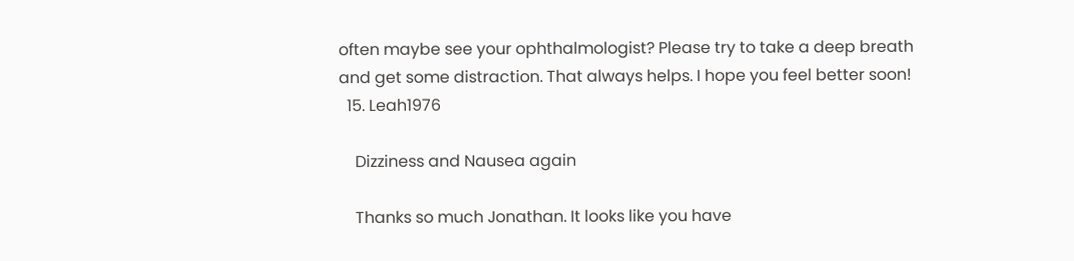often maybe see your ophthalmologist? Please try to take a deep breath and get some distraction. That always helps. I hope you feel better soon!
  15. Leah1976

    Dizziness and Nausea again

    Thanks so much Jonathan. It looks like you have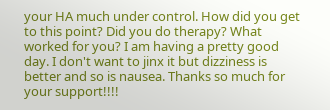your HA much under control. How did you get to this point? Did you do therapy? What worked for you? I am having a pretty good day. I don't want to jinx it but dizziness is better and so is nausea. Thanks so much for your support!!!!